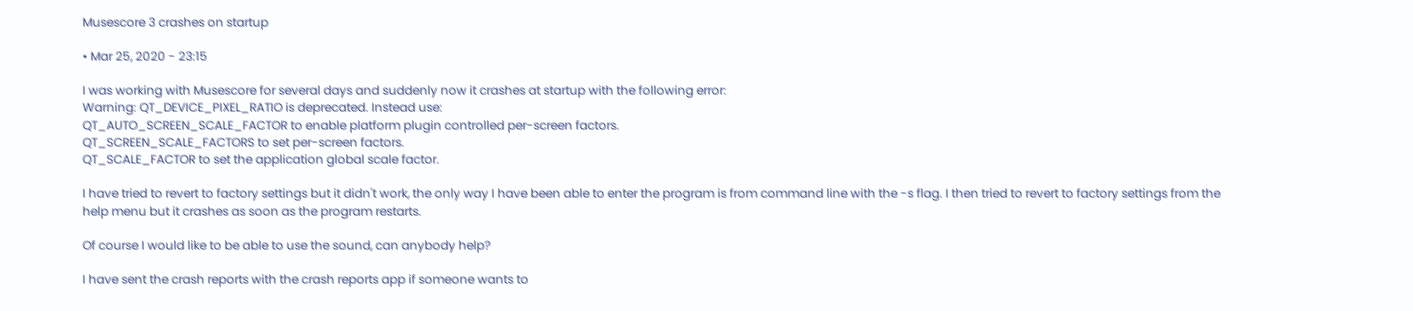Musescore 3 crashes on startup

• Mar 25, 2020 - 23:15

I was working with Musescore for several days and suddenly now it crashes at startup with the following error:
Warning: QT_DEVICE_PIXEL_RATIO is deprecated. Instead use:
QT_AUTO_SCREEN_SCALE_FACTOR to enable platform plugin controlled per-screen factors.
QT_SCREEN_SCALE_FACTORS to set per-screen factors.
QT_SCALE_FACTOR to set the application global scale factor.

I have tried to revert to factory settings but it didn't work, the only way I have been able to enter the program is from command line with the -s flag. I then tried to revert to factory settings from the help menu but it crashes as soon as the program restarts.

Of course I would like to be able to use the sound, can anybody help?

I have sent the crash reports with the crash reports app if someone wants to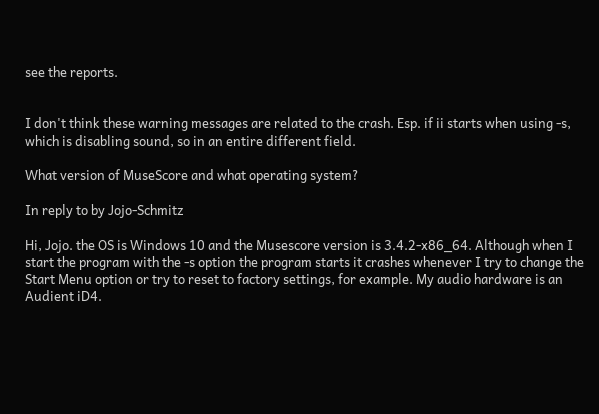see the reports.


I don't think these warning messages are related to the crash. Esp. if ii starts when using -s, which is disabling sound, so in an entire different field.

What version of MuseScore and what operating system?

In reply to by Jojo-Schmitz

Hi, Jojo. the OS is Windows 10 and the Musescore version is 3.4.2-x86_64. Although when I start the program with the -s option the program starts it crashes whenever I try to change the Start Menu option or try to reset to factory settings, for example. My audio hardware is an Audient iD4.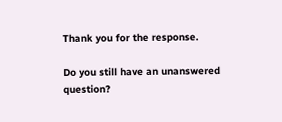Thank you for the response.

Do you still have an unanswered question?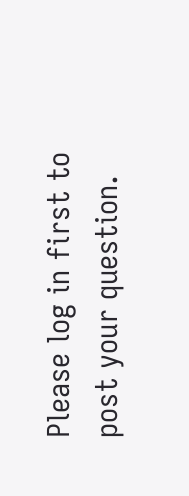Please log in first to post your question.